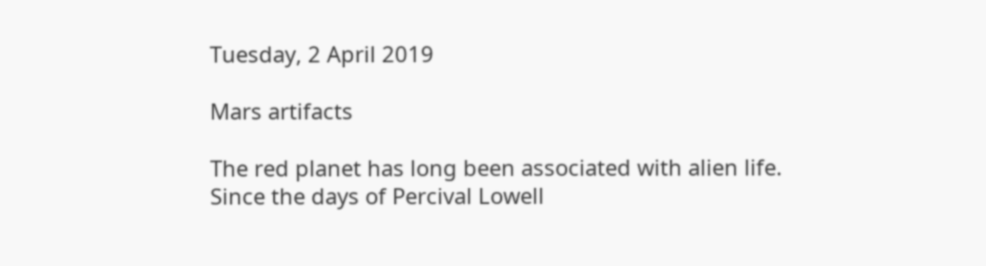Tuesday, 2 April 2019

Mars artifacts

The red planet has long been associated with alien life.
Since the days of Percival Lowell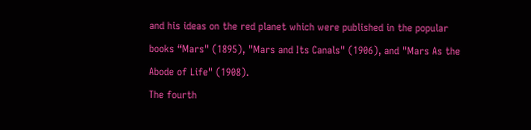and his ideas on the red planet which were published in the popular books “Mars" (1895), "Mars and Its Canals" (1906), and "Mars As the Abode of Life" (1908).
The fourth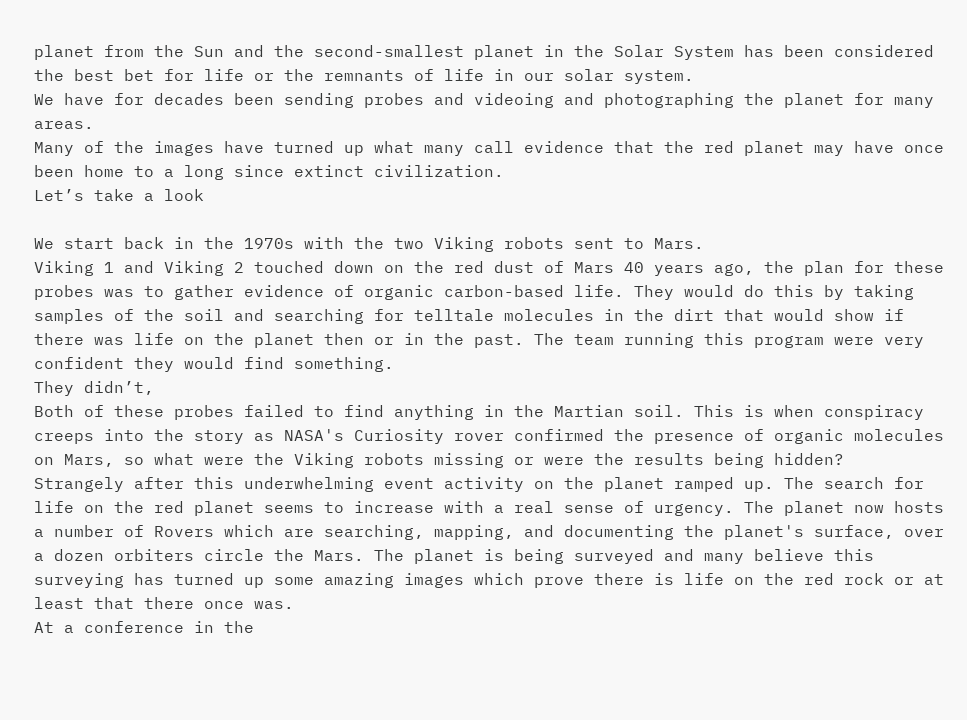planet from the Sun and the second-smallest planet in the Solar System has been considered the best bet for life or the remnants of life in our solar system.
We have for decades been sending probes and videoing and photographing the planet for many areas.
Many of the images have turned up what many call evidence that the red planet may have once been home to a long since extinct civilization.
Let’s take a look

We start back in the 1970s with the two Viking robots sent to Mars.
Viking 1 and Viking 2 touched down on the red dust of Mars 40 years ago, the plan for these probes was to gather evidence of organic carbon-based life. They would do this by taking samples of the soil and searching for telltale molecules in the dirt that would show if there was life on the planet then or in the past. The team running this program were very confident they would find something.
They didn’t,
Both of these probes failed to find anything in the Martian soil. This is when conspiracy creeps into the story as NASA's Curiosity rover confirmed the presence of organic molecules on Mars, so what were the Viking robots missing or were the results being hidden?
Strangely after this underwhelming event activity on the planet ramped up. The search for life on the red planet seems to increase with a real sense of urgency. The planet now hosts a number of Rovers which are searching, mapping, and documenting the planet's surface, over a dozen orbiters circle the Mars. The planet is being surveyed and many believe this surveying has turned up some amazing images which prove there is life on the red rock or at least that there once was.
At a conference in the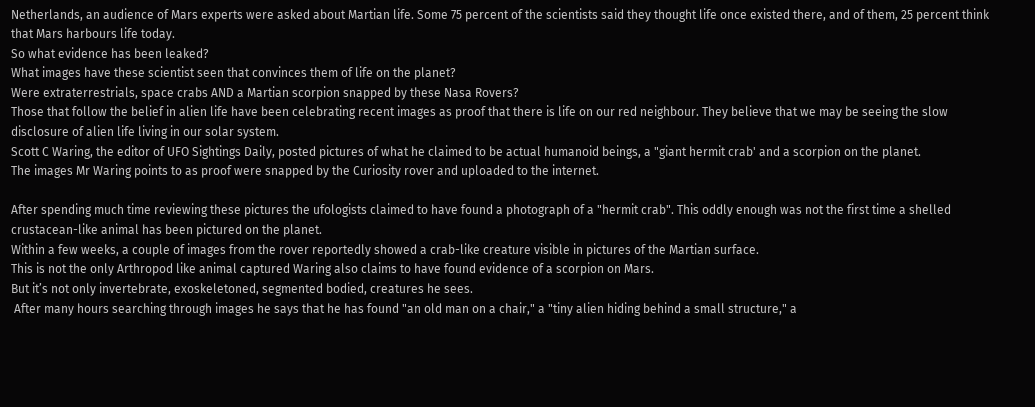Netherlands, an audience of Mars experts were asked about Martian life. Some 75 percent of the scientists said they thought life once existed there, and of them, 25 percent think that Mars harbours life today.
So what evidence has been leaked?
What images have these scientist seen that convinces them of life on the planet?
Were extraterrestrials, space crabs AND a Martian scorpion snapped by these Nasa Rovers?
Those that follow the belief in alien life have been celebrating recent images as proof that there is life on our red neighbour. They believe that we may be seeing the slow disclosure of alien life living in our solar system.
Scott C Waring, the editor of UFO Sightings Daily, posted pictures of what he claimed to be actual humanoid beings, a "giant hermit crab' and a scorpion on the planet.
The images Mr Waring points to as proof were snapped by the Curiosity rover and uploaded to the internet.

After spending much time reviewing these pictures the ufologists claimed to have found a photograph of a "hermit crab". This oddly enough was not the first time a shelled crustacean-like animal has been pictured on the planet.
Within a few weeks, a couple of images from the rover reportedly showed a crab-like creature visible in pictures of the Martian surface.
This is not the only Arthropod like animal captured Waring also claims to have found evidence of a scorpion on Mars.
But it’s not only invertebrate, exoskeletoned, segmented bodied, creatures he sees.
 After many hours searching through images he says that he has found "an old man on a chair," a "tiny alien hiding behind a small structure," a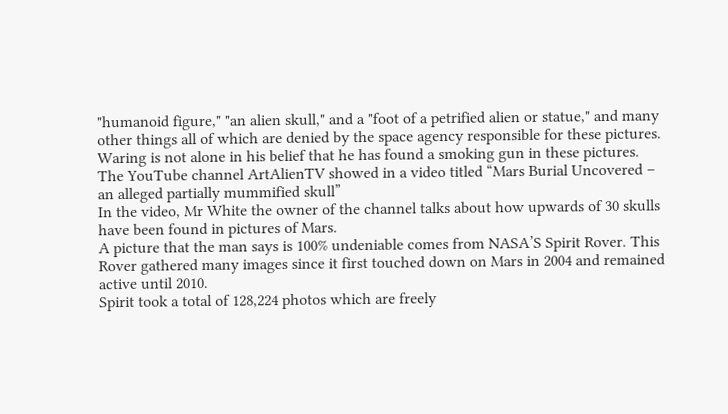"humanoid figure," "an alien skull," and a "foot of a petrified alien or statue," and many other things all of which are denied by the space agency responsible for these pictures.
Waring is not alone in his belief that he has found a smoking gun in these pictures.
The YouTube channel ArtAlienTV showed in a video titled “Mars Burial Uncovered – an alleged partially mummified skull”
In the video, Mr White the owner of the channel talks about how upwards of 30 skulls have been found in pictures of Mars.
A picture that the man says is 100% undeniable comes from NASA’S Spirit Rover. This Rover gathered many images since it first touched down on Mars in 2004 and remained active until 2010.
Spirit took a total of 128,224 photos which are freely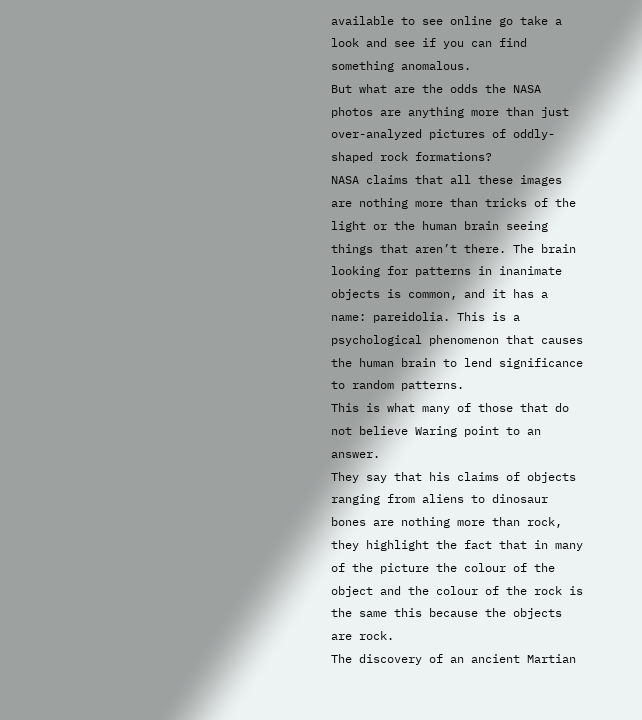available to see online go take a look and see if you can find something anomalous.
But what are the odds the NASA photos are anything more than just over-analyzed pictures of oddly-shaped rock formations?
NASA claims that all these images are nothing more than tricks of the light or the human brain seeing things that aren’t there. The brain looking for patterns in inanimate objects is common, and it has a name: pareidolia. This is a psychological phenomenon that causes the human brain to lend significance to random patterns.
This is what many of those that do not believe Waring point to an answer.
They say that his claims of objects ranging from aliens to dinosaur bones are nothing more than rock, they highlight the fact that in many of the picture the colour of the object and the colour of the rock is the same this because the objects are rock.
The discovery of an ancient Martian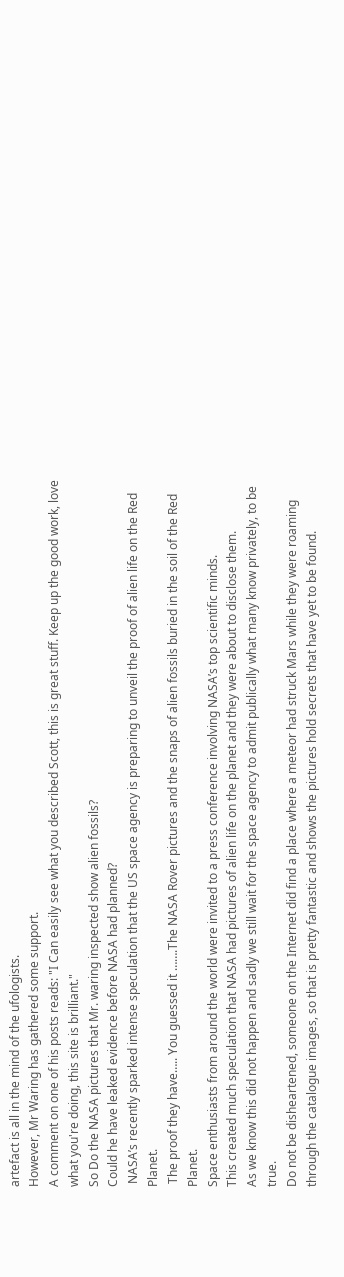artefact is all in the mind of the ufologists.
However, Mr Waring has gathered some support.
A comment on one of his posts reads: "I Can easily see what you described Scott, this is great stuff. Keep up the good work, love what you're doing, this site is brilliant."
So Do the NASA pictures that Mr. waring inspected show alien fossils?
Could he have leaked evidence before NASA had planned?
 NASA’s recently sparked intense speculation that the US space agency is preparing to unveil the proof of alien life on the Red Planet.
 The proof they have….. You guessed it …….The NASA Rover pictures and the snaps of alien fossils buried in the soil of the Red Planet.
Space enthusiasts from around the world were invited to a press conference involving NASA’s top scientific minds.
This created much speculation that NASA had pictures of alien life on the planet and they were about to disclose them.
As we know this did not happen and sadly we still wait for the space agency to admit publically what many know privately, to be true.
Do not be disheartened, someone on the Internet did find a place where a meteor had struck Mars while they were roaming through the catalogue images, so that is pretty fantastic and shows the pictures hold secrets that have yet to be found.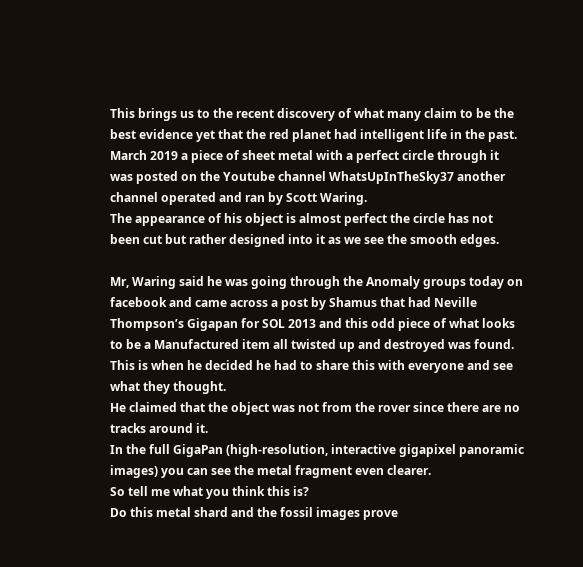This brings us to the recent discovery of what many claim to be the best evidence yet that the red planet had intelligent life in the past.
March 2019 a piece of sheet metal with a perfect circle through it was posted on the Youtube channel WhatsUpInTheSky37 another channel operated and ran by Scott Waring.
The appearance of his object is almost perfect the circle has not been cut but rather designed into it as we see the smooth edges.

Mr, Waring said he was going through the Anomaly groups today on facebook and came across a post by Shamus that had Neville Thompson’s Gigapan for SOL 2013 and this odd piece of what looks to be a Manufactured item all twisted up and destroyed was found.
This is when he decided he had to share this with everyone and see what they thought.
He claimed that the object was not from the rover since there are no tracks around it.
In the full GigaPan (high-resolution, interactive gigapixel panoramic images) you can see the metal fragment even clearer.
So tell me what you think this is?
Do this metal shard and the fossil images prove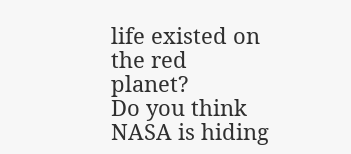life existed on the red planet?
Do you think NASA is hiding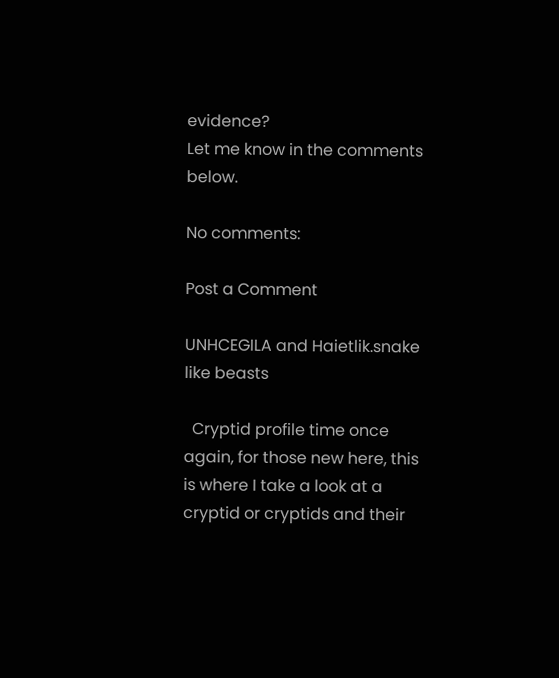evidence?
Let me know in the comments below.

No comments:

Post a Comment

UNHCEGILA and Haietlik.snake like beasts

  Cryptid profile time once again, for those new here, this is where I take a look at a cryptid or cryptids and their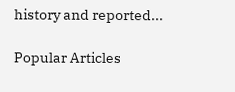history and reported...

Popular Articles